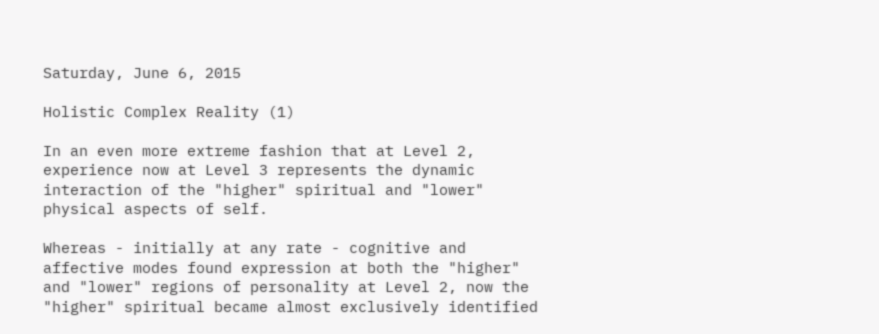Saturday, June 6, 2015

Holistic Complex Reality (1)

In an even more extreme fashion that at Level 2, experience now at Level 3 represents the dynamic interaction of the "higher" spiritual and "lower" physical aspects of self.

Whereas - initially at any rate - cognitive and affective modes found expression at both the "higher" and "lower" regions of personality at Level 2, now the "higher" spiritual became almost exclusively identified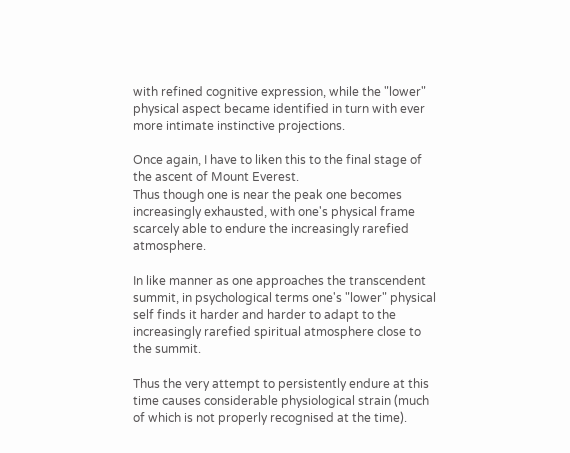with refined cognitive expression, while the "lower" physical aspect became identified in turn with ever more intimate instinctive projections.

Once again, I have to liken this to the final stage of the ascent of Mount Everest.
Thus though one is near the peak one becomes increasingly exhausted, with one's physical frame scarcely able to endure the increasingly rarefied atmosphere.

In like manner as one approaches the transcendent summit, in psychological terms one's "lower" physical self finds it harder and harder to adapt to the increasingly rarefied spiritual atmosphere close to the summit.

Thus the very attempt to persistently endure at this time causes considerable physiological strain (much of which is not properly recognised at the time).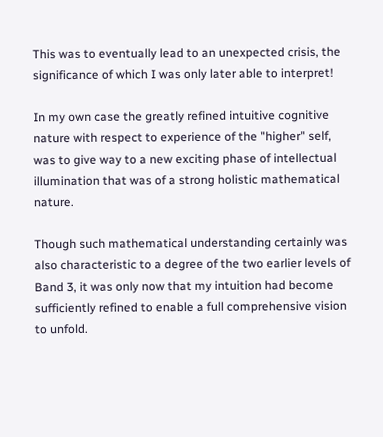This was to eventually lead to an unexpected crisis, the significance of which I was only later able to interpret!

In my own case the greatly refined intuitive cognitive nature with respect to experience of the "higher" self, was to give way to a new exciting phase of intellectual illumination that was of a strong holistic mathematical nature.

Though such mathematical understanding certainly was also characteristic to a degree of the two earlier levels of Band 3, it was only now that my intuition had become sufficiently refined to enable a full comprehensive vision to unfold.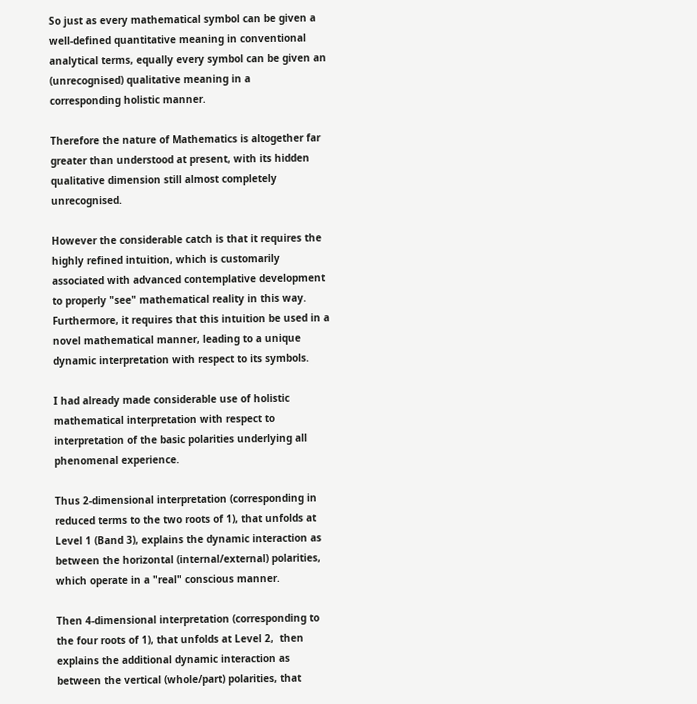So just as every mathematical symbol can be given a well-defined quantitative meaning in conventional analytical terms, equally every symbol can be given an (unrecognised) qualitative meaning in a  corresponding holistic manner.

Therefore the nature of Mathematics is altogether far greater than understood at present, with its hidden qualitative dimension still almost completely unrecognised.

However the considerable catch is that it requires the highly refined intuition, which is customarily associated with advanced contemplative development to properly "see" mathematical reality in this way. Furthermore, it requires that this intuition be used in a novel mathematical manner, leading to a unique dynamic interpretation with respect to its symbols.

I had already made considerable use of holistic mathematical interpretation with respect to interpretation of the basic polarities underlying all phenomenal experience.

Thus 2-dimensional interpretation (corresponding in reduced terms to the two roots of 1), that unfolds at Level 1 (Band 3), explains the dynamic interaction as between the horizontal (internal/external) polarities, which operate in a "real" conscious manner.

Then 4-dimensional interpretation (corresponding to the four roots of 1), that unfolds at Level 2,  then explains the additional dynamic interaction as between the vertical (whole/part) polarities, that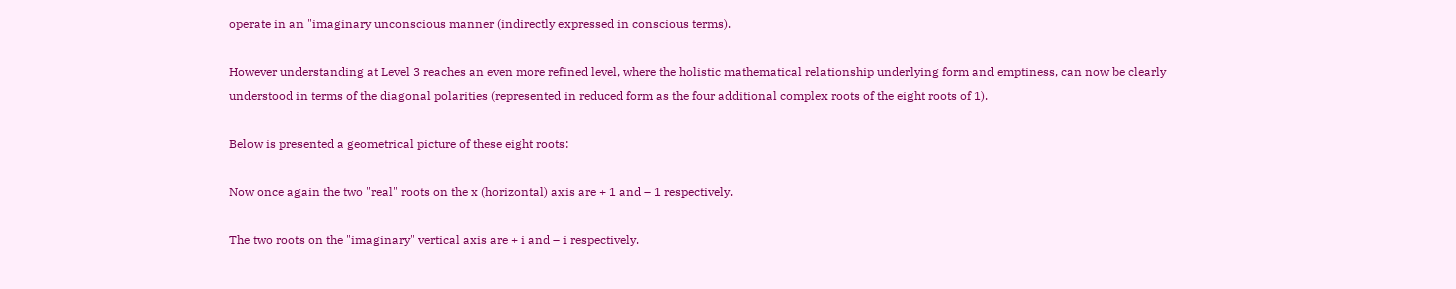operate in an "imaginary unconscious manner (indirectly expressed in conscious terms).

However understanding at Level 3 reaches an even more refined level, where the holistic mathematical relationship underlying form and emptiness, can now be clearly understood in terms of the diagonal polarities (represented in reduced form as the four additional complex roots of the eight roots of 1).

Below is presented a geometrical picture of these eight roots:

Now once again the two "real" roots on the x (horizontal) axis are + 1 and – 1 respectively.

The two roots on the "imaginary" vertical axis are + i and – i respectively.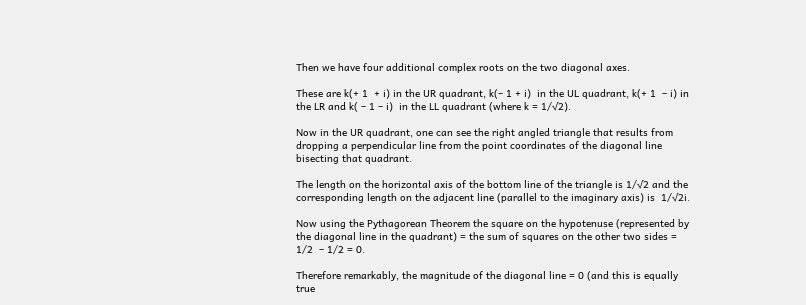Then we have four additional complex roots on the two diagonal axes.

These are k(+ 1  + i) in the UR quadrant, k(– 1 + i)  in the UL quadrant, k(+ 1  – i) in the LR and k( – 1 – i)  in the LL quadrant (where k = 1/√2).

Now in the UR quadrant, one can see the right angled triangle that results from dropping a perpendicular line from the point coordinates of the diagonal line bisecting that quadrant.

The length on the horizontal axis of the bottom line of the triangle is 1/√2 and the corresponding length on the adjacent line (parallel to the imaginary axis) is  1/√2i.

Now using the Pythagorean Theorem the square on the hypotenuse (represented by the diagonal line in the quadrant) = the sum of squares on the other two sides = 1/2  – 1/2 = 0.

Therefore remarkably, the magnitude of the diagonal line = 0 (and this is equally true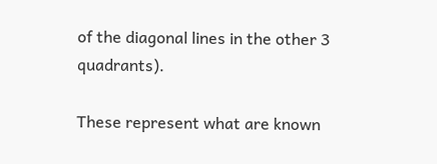of the diagonal lines in the other 3 quadrants).

These represent what are known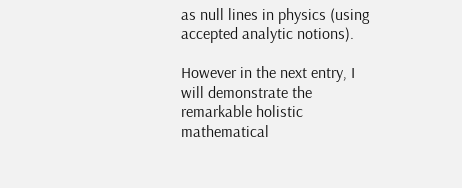as null lines in physics (using accepted analytic notions).

However in the next entry, I will demonstrate the remarkable holistic mathematical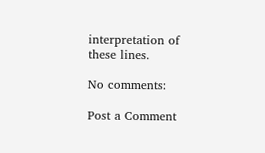interpretation of these lines.

No comments:

Post a Comment